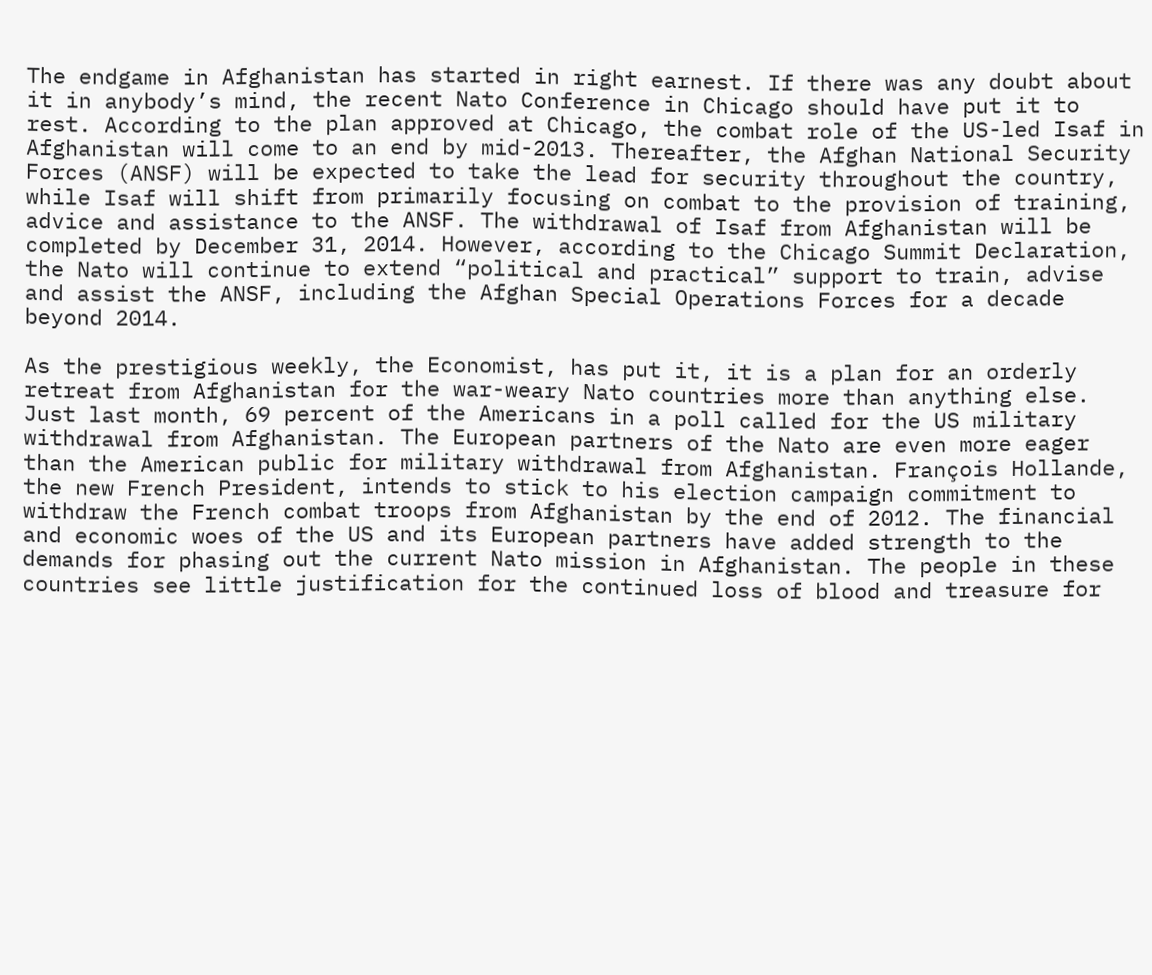The endgame in Afghanistan has started in right earnest. If there was any doubt about it in anybody’s mind, the recent Nato Conference in Chicago should have put it to rest. According to the plan approved at Chicago, the combat role of the US-led Isaf in Afghanistan will come to an end by mid-2013. Thereafter, the Afghan National Security Forces (ANSF) will be expected to take the lead for security throughout the country, while Isaf will shift from primarily focusing on combat to the provision of training, advice and assistance to the ANSF. The withdrawal of Isaf from Afghanistan will be completed by December 31, 2014. However, according to the Chicago Summit Declaration, the Nato will continue to extend “political and practical” support to train, advise and assist the ANSF, including the Afghan Special Operations Forces for a decade beyond 2014.

As the prestigious weekly, the Economist, has put it, it is a plan for an orderly retreat from Afghanistan for the war-weary Nato countries more than anything else. Just last month, 69 percent of the Americans in a poll called for the US military withdrawal from Afghanistan. The European partners of the Nato are even more eager than the American public for military withdrawal from Afghanistan. François Hollande, the new French President, intends to stick to his election campaign commitment to withdraw the French combat troops from Afghanistan by the end of 2012. The financial and economic woes of the US and its European partners have added strength to the demands for phasing out the current Nato mission in Afghanistan. The people in these countries see little justification for the continued loss of blood and treasure for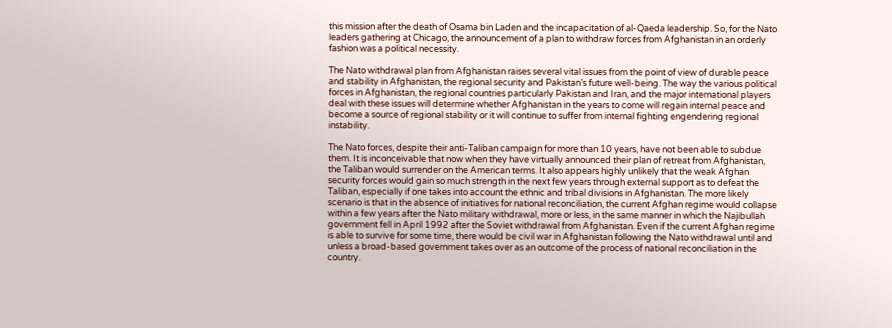this mission after the death of Osama bin Laden and the incapacitation of al-Qaeda leadership. So, for the Nato leaders gathering at Chicago, the announcement of a plan to withdraw forces from Afghanistan in an orderly fashion was a political necessity.

The Nato withdrawal plan from Afghanistan raises several vital issues from the point of view of durable peace and stability in Afghanistan, the regional security and Pakistan’s future well-being. The way the various political forces in Afghanistan, the regional countries particularly Pakistan and Iran, and the major international players deal with these issues will determine whether Afghanistan in the years to come will regain internal peace and become a source of regional stability or it will continue to suffer from internal fighting engendering regional instability.

The Nato forces, despite their anti-Taliban campaign for more than 10 years, have not been able to subdue them. It is inconceivable that now when they have virtually announced their plan of retreat from Afghanistan, the Taliban would surrender on the American terms. It also appears highly unlikely that the weak Afghan security forces would gain so much strength in the next few years through external support as to defeat the Taliban, especially if one takes into account the ethnic and tribal divisions in Afghanistan. The more likely scenario is that in the absence of initiatives for national reconciliation, the current Afghan regime would collapse within a few years after the Nato military withdrawal, more or less, in the same manner in which the Najibullah government fell in April 1992 after the Soviet withdrawal from Afghanistan. Even if the current Afghan regime is able to survive for some time, there would be civil war in Afghanistan following the Nato withdrawal until and unless a broad-based government takes over as an outcome of the process of national reconciliation in the country.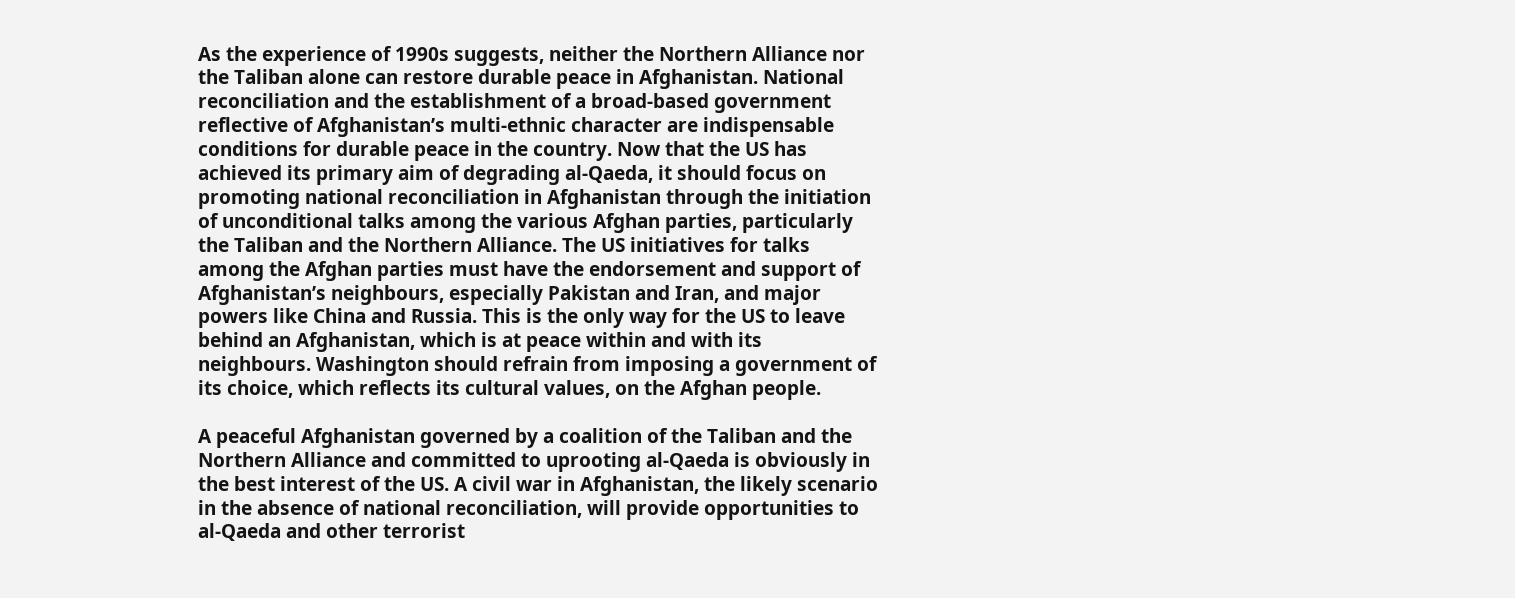As the experience of 1990s suggests, neither the Northern Alliance nor the Taliban alone can restore durable peace in Afghanistan. National reconciliation and the establishment of a broad-based government reflective of Afghanistan’s multi-ethnic character are indispensable conditions for durable peace in the country. Now that the US has achieved its primary aim of degrading al-Qaeda, it should focus on promoting national reconciliation in Afghanistan through the initiation of unconditional talks among the various Afghan parties, particularly the Taliban and the Northern Alliance. The US initiatives for talks among the Afghan parties must have the endorsement and support of Afghanistan’s neighbours, especially Pakistan and Iran, and major powers like China and Russia. This is the only way for the US to leave behind an Afghanistan, which is at peace within and with its neighbours. Washington should refrain from imposing a government of its choice, which reflects its cultural values, on the Afghan people.

A peaceful Afghanistan governed by a coalition of the Taliban and the Northern Alliance and committed to uprooting al-Qaeda is obviously in the best interest of the US. A civil war in Afghanistan, the likely scenario in the absence of national reconciliation, will provide opportunities to al-Qaeda and other terrorist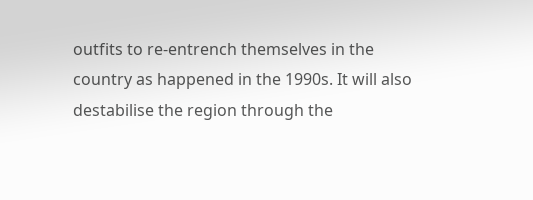outfits to re-entrench themselves in the country as happened in the 1990s. It will also destabilise the region through the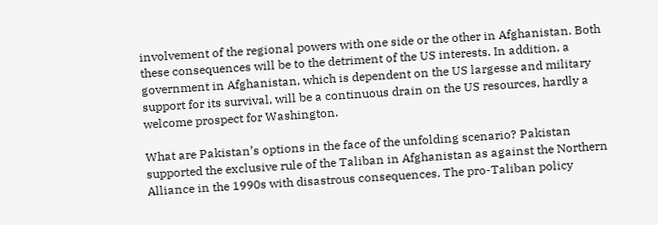involvement of the regional powers with one side or the other in Afghanistan. Both these consequences will be to the detriment of the US interests. In addition, a government in Afghanistan, which is dependent on the US largesse and military support for its survival, will be a continuous drain on the US resources, hardly a welcome prospect for Washington.

What are Pakistan’s options in the face of the unfolding scenario? Pakistan supported the exclusive rule of the Taliban in Afghanistan as against the Northern Alliance in the 1990s with disastrous consequences. The pro-Taliban policy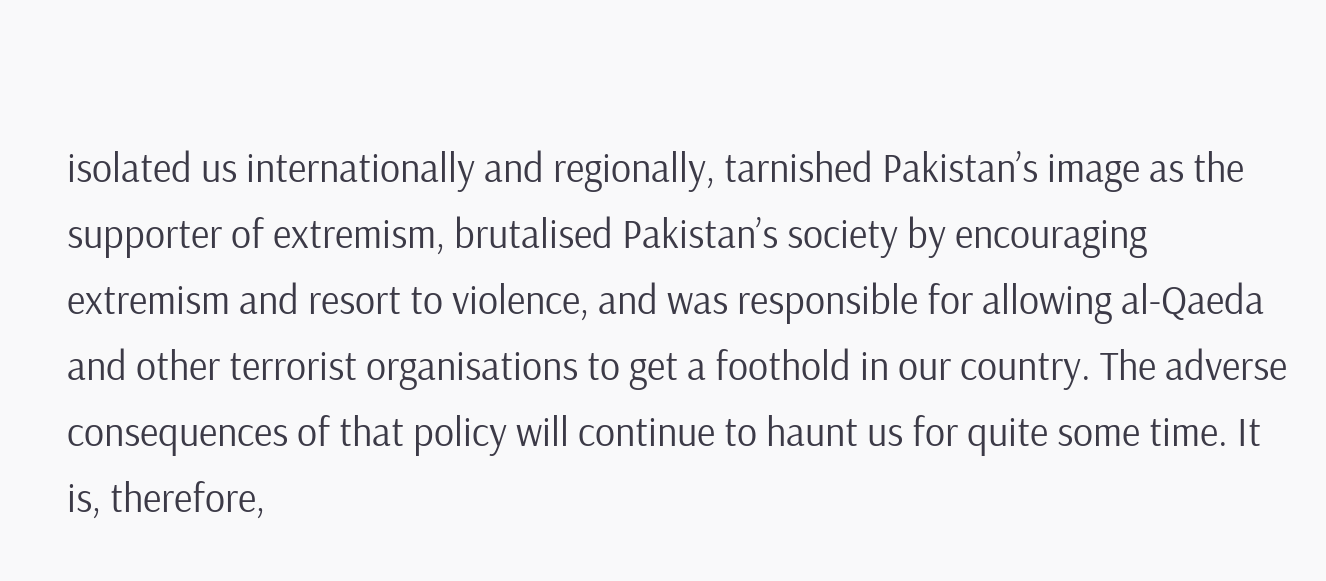isolated us internationally and regionally, tarnished Pakistan’s image as the supporter of extremism, brutalised Pakistan’s society by encouraging extremism and resort to violence, and was responsible for allowing al-Qaeda and other terrorist organisations to get a foothold in our country. The adverse consequences of that policy will continue to haunt us for quite some time. It is, therefore,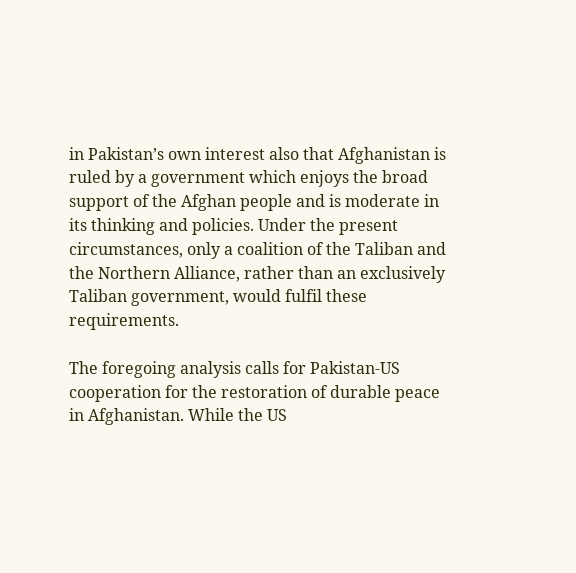in Pakistan’s own interest also that Afghanistan is ruled by a government which enjoys the broad support of the Afghan people and is moderate in its thinking and policies. Under the present circumstances, only a coalition of the Taliban and the Northern Alliance, rather than an exclusively Taliban government, would fulfil these requirements.

The foregoing analysis calls for Pakistan-US cooperation for the restoration of durable peace in Afghanistan. While the US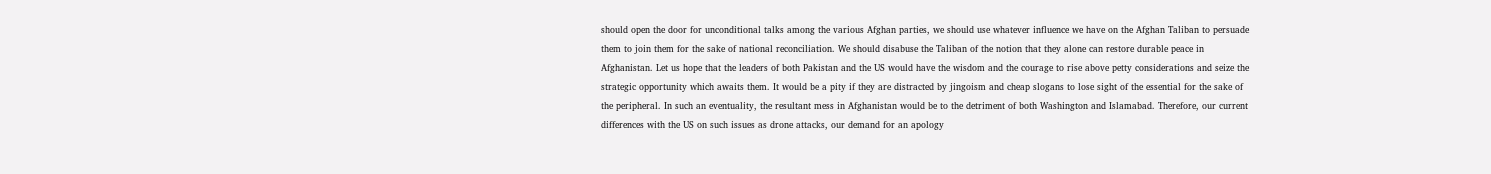should open the door for unconditional talks among the various Afghan parties, we should use whatever influence we have on the Afghan Taliban to persuade them to join them for the sake of national reconciliation. We should disabuse the Taliban of the notion that they alone can restore durable peace in Afghanistan. Let us hope that the leaders of both Pakistan and the US would have the wisdom and the courage to rise above petty considerations and seize the strategic opportunity which awaits them. It would be a pity if they are distracted by jingoism and cheap slogans to lose sight of the essential for the sake of the peripheral. In such an eventuality, the resultant mess in Afghanistan would be to the detriment of both Washington and Islamabad. Therefore, our current differences with the US on such issues as drone attacks, our demand for an apology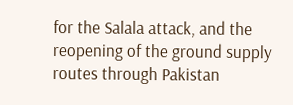for the Salala attack, and the reopening of the ground supply routes through Pakistan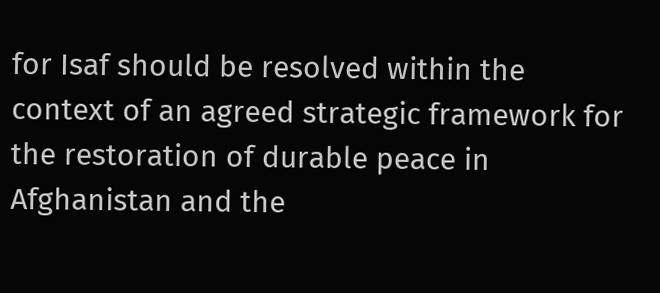for Isaf should be resolved within the context of an agreed strategic framework for the restoration of durable peace in Afghanistan and the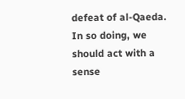defeat of al-Qaeda. In so doing, we should act with a sense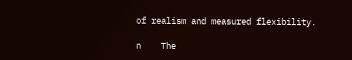of realism and measured flexibility.

n    The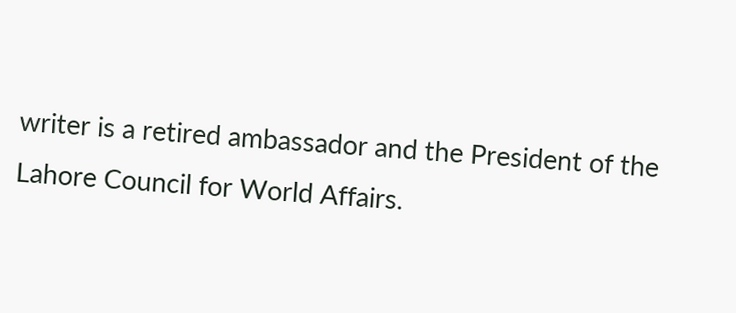writer is a retired ambassador and the President of the Lahore Council for World Affairs.